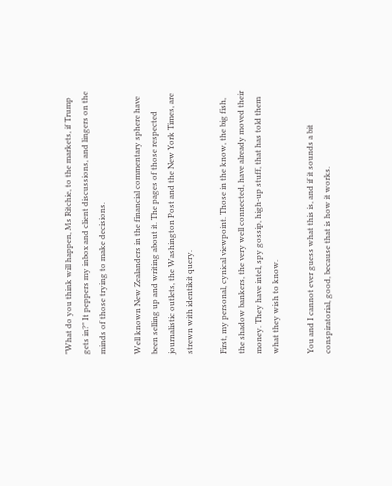"What do you think will happen, Ms Ritchie, to the markets, if Trump gets in?" It peppers my inbox and client discussions, and lingers on the minds of those trying to make decisions.

Well known New Zealanders in the financial commentary sphere have been selling up and writing about it. The pages of those respected journalistic outlets, the Washington Post and the New York Times, are strewn with identikit query.

First, my personal, cynical viewpoint. Those in the know, the big fish, the shadow bankers, the very well connected, have already moved their money. They have intel, spy gossip, high-up stuff, that has told them what they wish to know.

You and I cannot ever guess what this is, and if it sounds a bit conspiratorial, good, because that is how it works.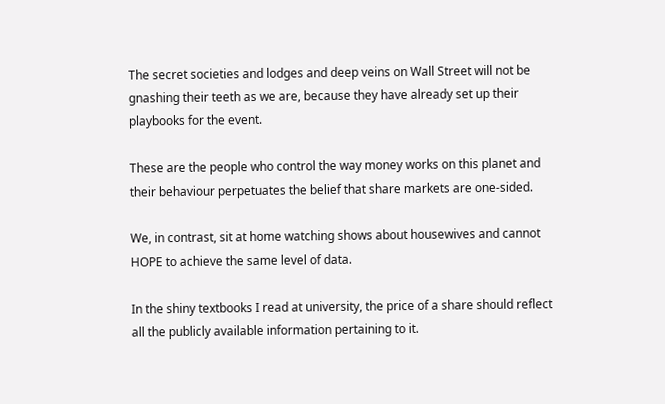The secret societies and lodges and deep veins on Wall Street will not be gnashing their teeth as we are, because they have already set up their playbooks for the event.

These are the people who control the way money works on this planet and their behaviour perpetuates the belief that share markets are one-sided.

We, in contrast, sit at home watching shows about housewives and cannot HOPE to achieve the same level of data.

In the shiny textbooks I read at university, the price of a share should reflect all the publicly available information pertaining to it.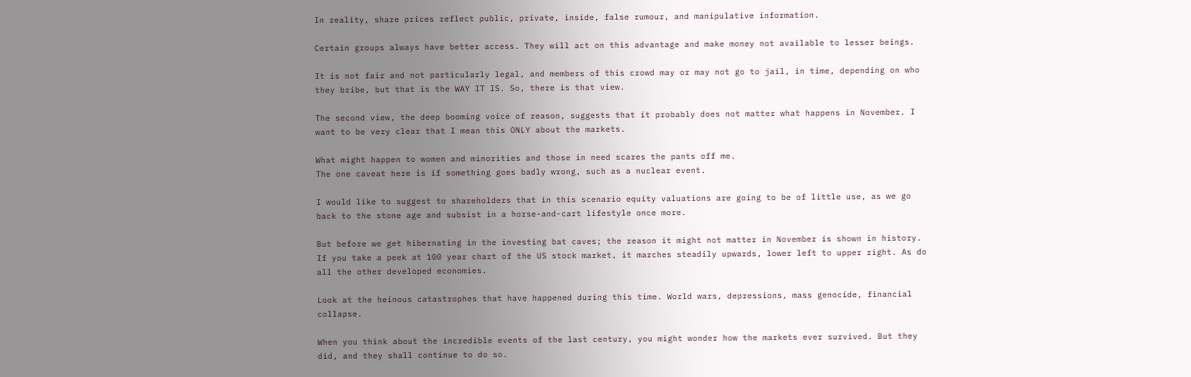In reality, share prices reflect public, private, inside, false rumour, and manipulative information.

Certain groups always have better access. They will act on this advantage and make money not available to lesser beings.

It is not fair and not particularly legal, and members of this crowd may or may not go to jail, in time, depending on who they bribe, but that is the WAY IT IS. So, there is that view.

The second view, the deep booming voice of reason, suggests that it probably does not matter what happens in November. I want to be very clear that I mean this ONLY about the markets.

What might happen to women and minorities and those in need scares the pants off me.
The one caveat here is if something goes badly wrong, such as a nuclear event.

I would like to suggest to shareholders that in this scenario equity valuations are going to be of little use, as we go back to the stone age and subsist in a horse-and-cart lifestyle once more.

But before we get hibernating in the investing bat caves; the reason it might not matter in November is shown in history. If you take a peek at 100 year chart of the US stock market, it marches steadily upwards, lower left to upper right. As do all the other developed economies.

Look at the heinous catastrophes that have happened during this time. World wars, depressions, mass genocide, financial collapse.

When you think about the incredible events of the last century, you might wonder how the markets ever survived. But they did, and they shall continue to do so.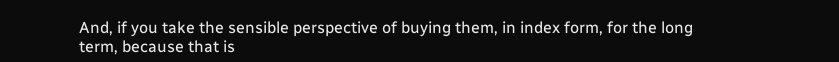And, if you take the sensible perspective of buying them, in index form, for the long term, because that is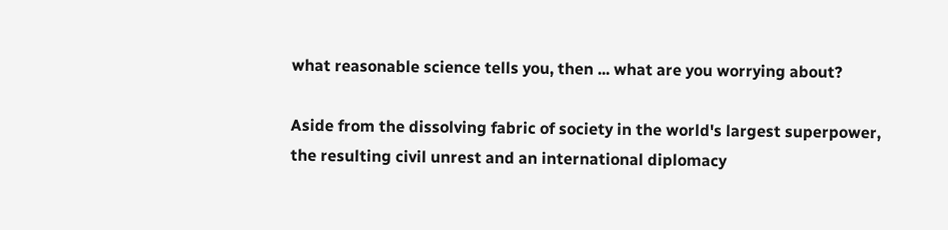what reasonable science tells you, then ... what are you worrying about?

Aside from the dissolving fabric of society in the world's largest superpower, the resulting civil unrest and an international diplomacy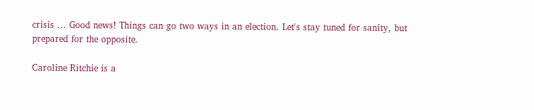crisis ... Good news! Things can go two ways in an election. Let's stay tuned for sanity, but prepared for the opposite.

Caroline Ritchie is a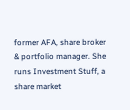former AFA, share broker & portfolio manager. She runs Investment Stuff, a share market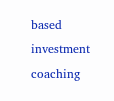based investment coaching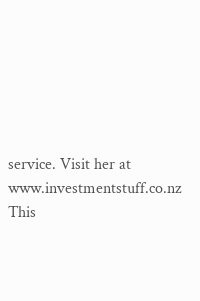service. Visit her at www.investmentstuff.co.nz This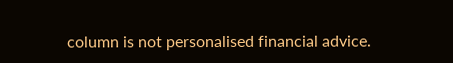column is not personalised financial advice.